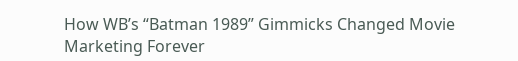How WB’s “Batman 1989” Gimmicks Changed Movie Marketing Forever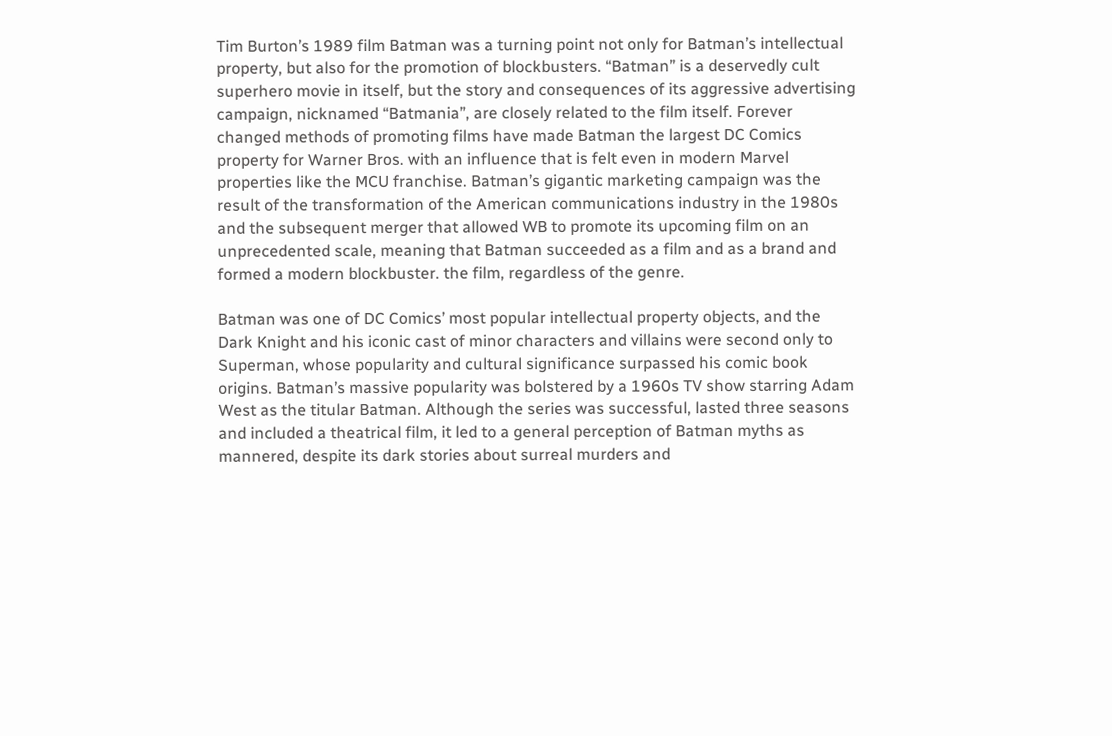Tim Burton’s 1989 film Batman was a turning point not only for Batman’s intellectual property, but also for the promotion of blockbusters. “Batman” is a deservedly cult superhero movie in itself, but the story and consequences of its aggressive advertising campaign, nicknamed “Batmania”, are closely related to the film itself. Forever changed methods of promoting films have made Batman the largest DC Comics property for Warner Bros. with an influence that is felt even in modern Marvel properties like the MCU franchise. Batman’s gigantic marketing campaign was the result of the transformation of the American communications industry in the 1980s and the subsequent merger that allowed WB to promote its upcoming film on an unprecedented scale, meaning that Batman succeeded as a film and as a brand and formed a modern blockbuster. the film, regardless of the genre.

Batman was one of DC Comics’ most popular intellectual property objects, and the Dark Knight and his iconic cast of minor characters and villains were second only to Superman, whose popularity and cultural significance surpassed his comic book origins. Batman’s massive popularity was bolstered by a 1960s TV show starring Adam West as the titular Batman. Although the series was successful, lasted three seasons and included a theatrical film, it led to a general perception of Batman myths as mannered, despite its dark stories about surreal murders and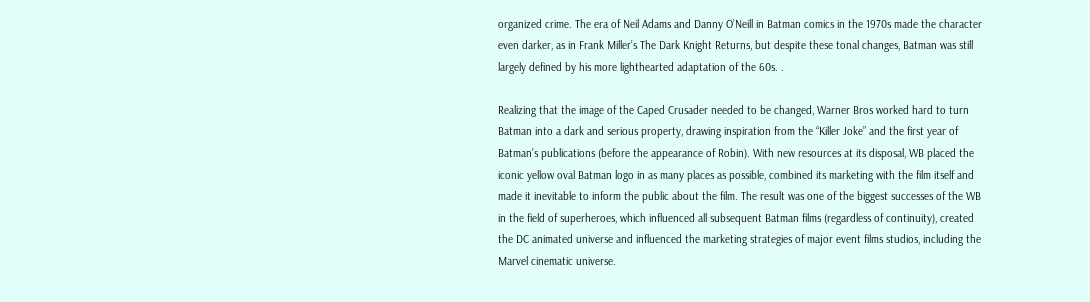organized crime. The era of Neil Adams and Danny O’Neill in Batman comics in the 1970s made the character even darker, as in Frank Miller’s The Dark Knight Returns, but despite these tonal changes, Batman was still largely defined by his more lighthearted adaptation of the 60s. .

Realizing that the image of the Caped Crusader needed to be changed, Warner Bros worked hard to turn Batman into a dark and serious property, drawing inspiration from the “Killer Joke” and the first year of Batman’s publications (before the appearance of Robin). With new resources at its disposal, WB placed the iconic yellow oval Batman logo in as many places as possible, combined its marketing with the film itself and made it inevitable to inform the public about the film. The result was one of the biggest successes of the WB in the field of superheroes, which influenced all subsequent Batman films (regardless of continuity), created the DC animated universe and influenced the marketing strategies of major event films studios, including the Marvel cinematic universe.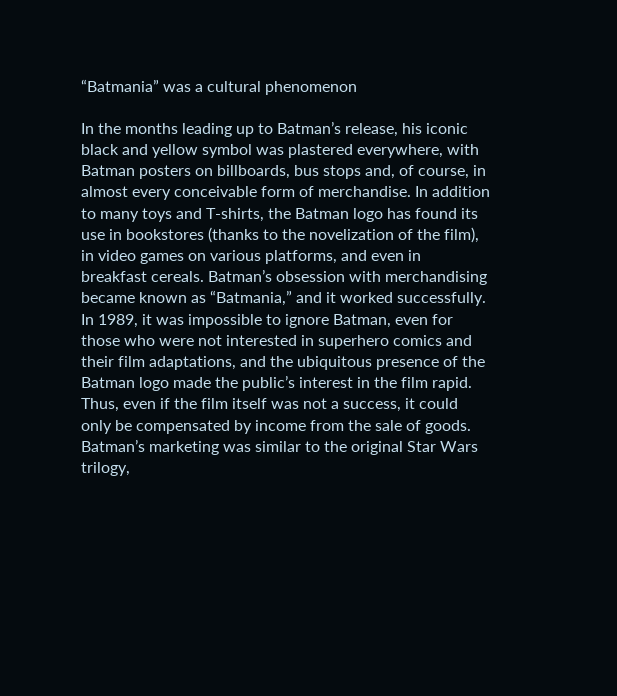“Batmania” was a cultural phenomenon

In the months leading up to Batman’s release, his iconic black and yellow symbol was plastered everywhere, with Batman posters on billboards, bus stops and, of course, in almost every conceivable form of merchandise. In addition to many toys and T-shirts, the Batman logo has found its use in bookstores (thanks to the novelization of the film), in video games on various platforms, and even in breakfast cereals. Batman’s obsession with merchandising became known as “Batmania,” and it worked successfully. In 1989, it was impossible to ignore Batman, even for those who were not interested in superhero comics and their film adaptations, and the ubiquitous presence of the Batman logo made the public’s interest in the film rapid. Thus, even if the film itself was not a success, it could only be compensated by income from the sale of goods. Batman’s marketing was similar to the original Star Wars trilogy,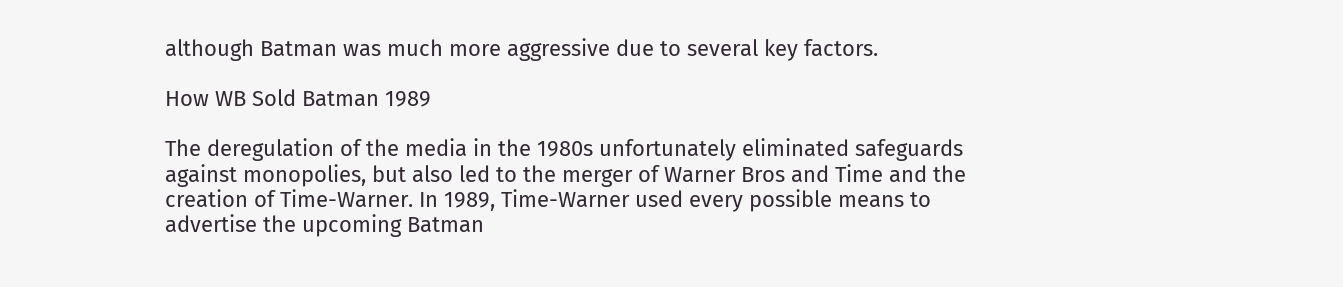although Batman was much more aggressive due to several key factors.

How WB Sold Batman 1989

The deregulation of the media in the 1980s unfortunately eliminated safeguards against monopolies, but also led to the merger of Warner Bros and Time and the creation of Time-Warner. In 1989, Time-Warner used every possible means to advertise the upcoming Batman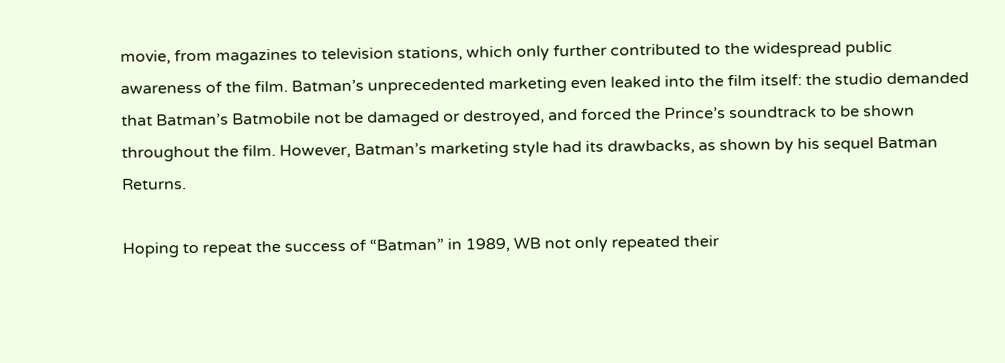movie, from magazines to television stations, which only further contributed to the widespread public awareness of the film. Batman’s unprecedented marketing even leaked into the film itself: the studio demanded that Batman’s Batmobile not be damaged or destroyed, and forced the Prince’s soundtrack to be shown throughout the film. However, Batman’s marketing style had its drawbacks, as shown by his sequel Batman Returns.

Hoping to repeat the success of “Batman” in 1989, WB not only repeated their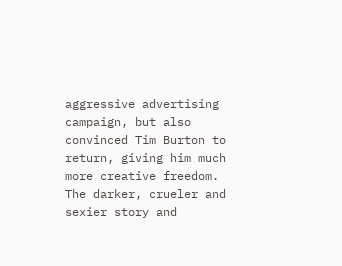aggressive advertising campaign, but also convinced Tim Burton to return, giving him much more creative freedom. The darker, crueler and sexier story and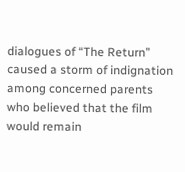dialogues of “The Return” caused a storm of indignation among concerned parents who believed that the film would remain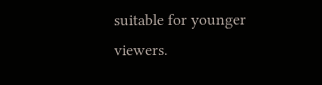suitable for younger viewers.